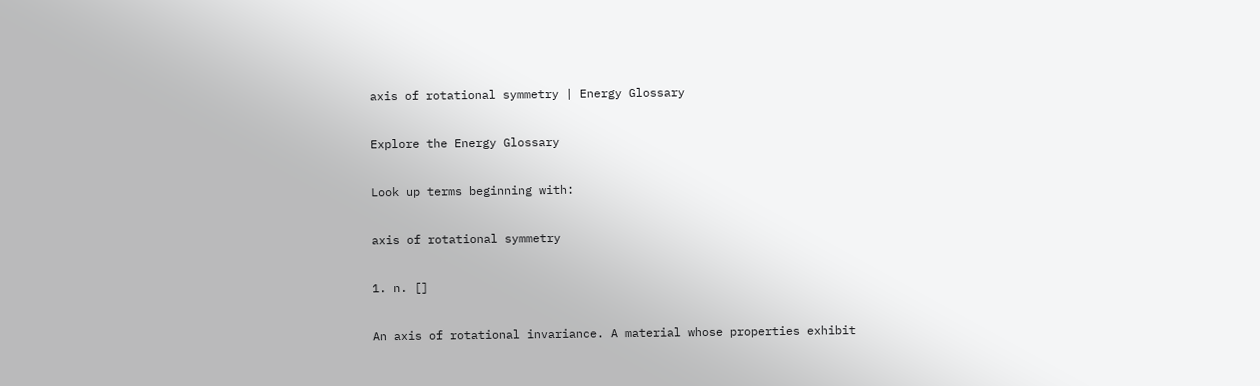axis of rotational symmetry | Energy Glossary

Explore the Energy Glossary

Look up terms beginning with:

axis of rotational symmetry

1. n. []

An axis of rotational invariance. A material whose properties exhibit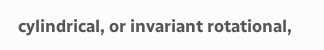cylindrical, or invariant rotational,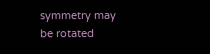symmetry may be rotated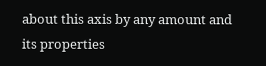about this axis by any amount and its properties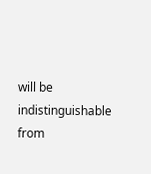will be indistinguishable from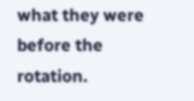what they were before the rotation.